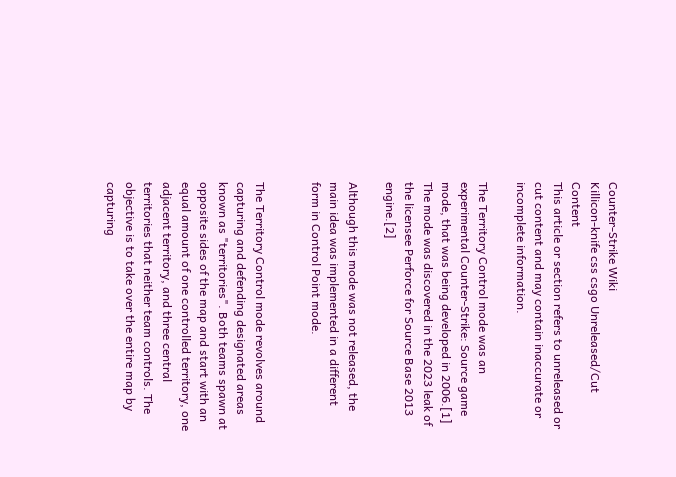Counter-Strike Wiki
Killicon-knife css csgo Unreleased/Cut Content
This article or section refers to unreleased or cut content and may contain inaccurate or incomplete information.

The Territory Control mode was an experimental Counter-Strike: Source game mode, that was being developed in 2006.[1] The mode was discovered in the 2023 leak of the licensee Perforce for Source Base 2013 engine.[2]

Although this mode was not released, the main idea was implemented in a different form in Control Point mode.


The Territory Control mode revolves around capturing and defending designated areas known as "territories". Both teams spawn at opposite sides of the map and start with an equal amount of one controlled territory, one adjacent territory, and three central territories that neither team controls. The objective is to take over the entire map by capturing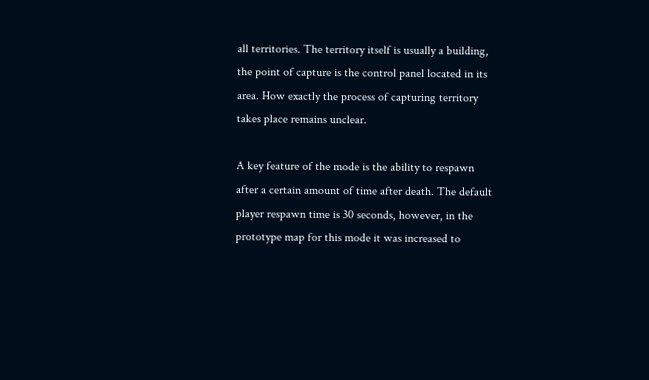all territories. The territory itself is usually a building, the point of capture is the control panel located in its area. How exactly the process of capturing territory takes place remains unclear.

A key feature of the mode is the ability to respawn after a certain amount of time after death. The default player respawn time is 30 seconds, however, in the prototype map for this mode it was increased to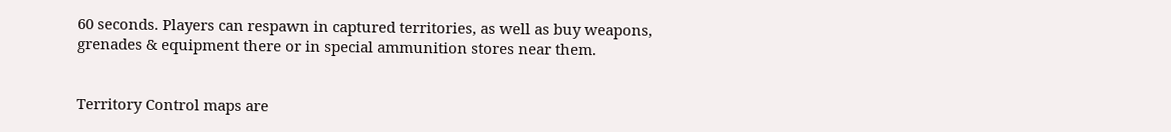60 seconds. Players can respawn in captured territories, as well as buy weapons, grenades & equipment there or in special ammunition stores near them.


Territory Control maps are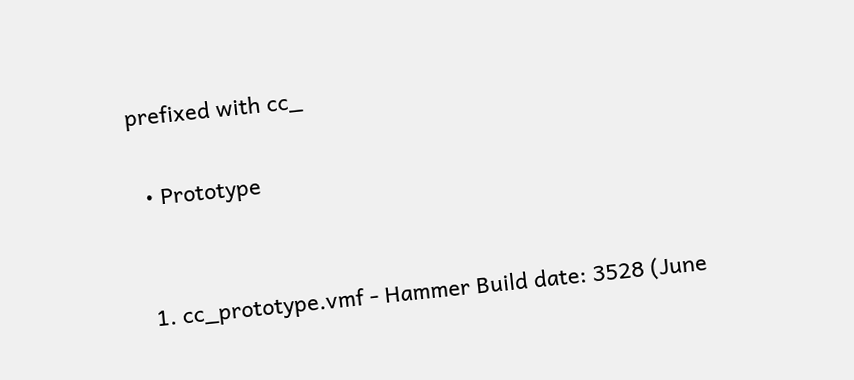prefixed with cc_

  • Prototype


  1. cc_prototype.vmf - Hammer Build date: 3528 (June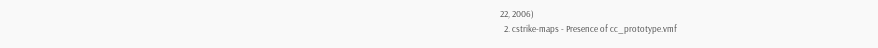22, 2006)
  2. cstrike-maps - Presence of cc_prototype.vmf